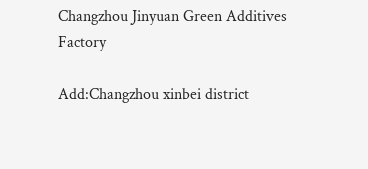Changzhou Jinyuan Green Additives Factory

Add:Changzhou xinbei district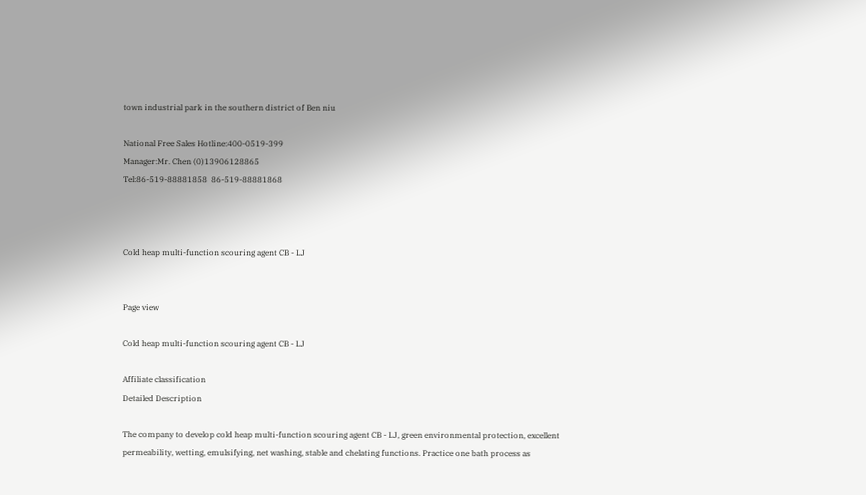town industrial park in the southern district of Ben niu

National Free Sales Hotline:400-0519-399
Manager:Mr. Chen (0)13906128865
Tel:86-519-88881858  86-519-88881868



Cold heap multi-function scouring agent CB - LJ


Page view

Cold heap multi-function scouring agent CB - LJ

Affiliate classification
Detailed Description

The company to develop cold heap multi-function scouring agent CB - LJ, green environmental protection, excellent permeability, wetting, emulsifying, net washing, stable and chelating functions. Practice one bath process as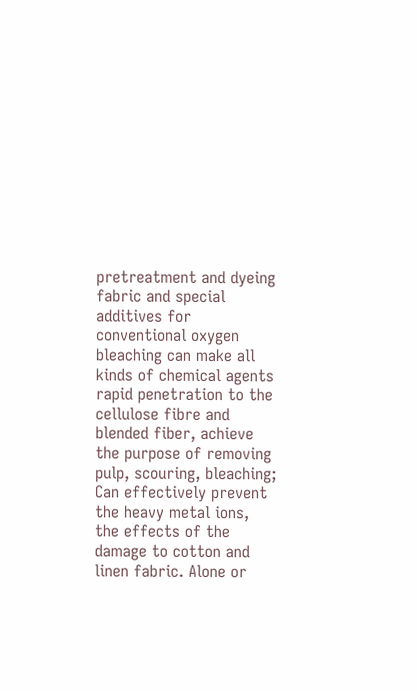pretreatment and dyeing fabric and special additives for conventional oxygen bleaching can make all kinds of chemical agents rapid penetration to the cellulose fibre and blended fiber, achieve the purpose of removing pulp, scouring, bleaching; Can effectively prevent the heavy metal ions, the effects of the damage to cotton and linen fabric. Alone or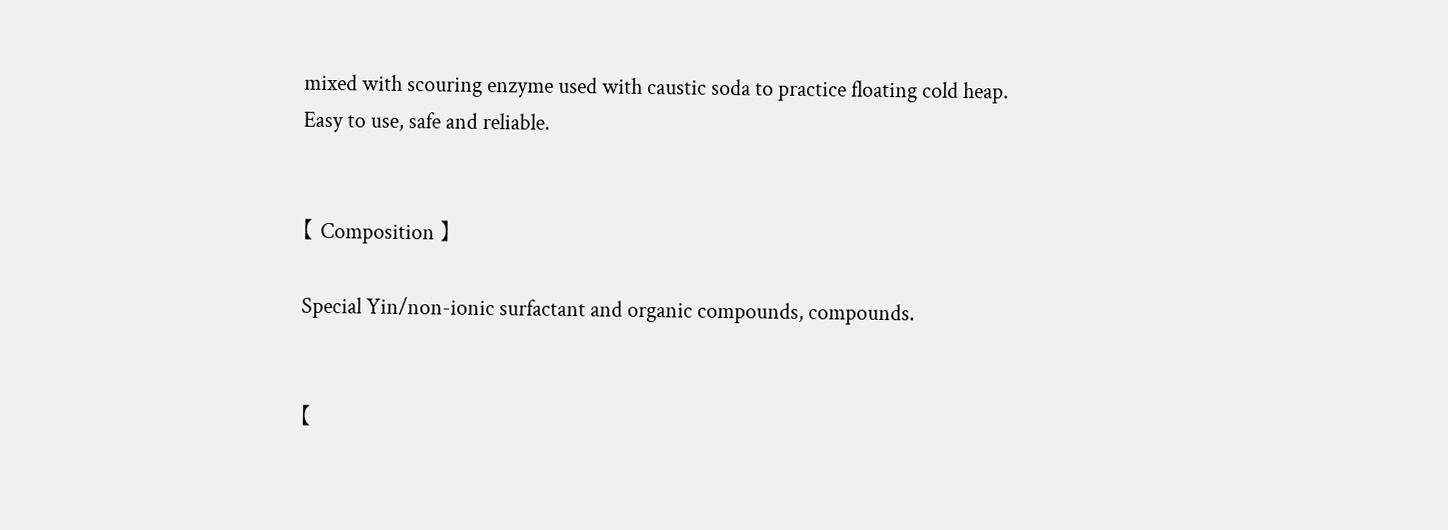mixed with scouring enzyme used with caustic soda to practice floating cold heap. Easy to use, safe and reliable.


【 Composition 】

Special Yin/non-ionic surfactant and organic compounds, compounds.


【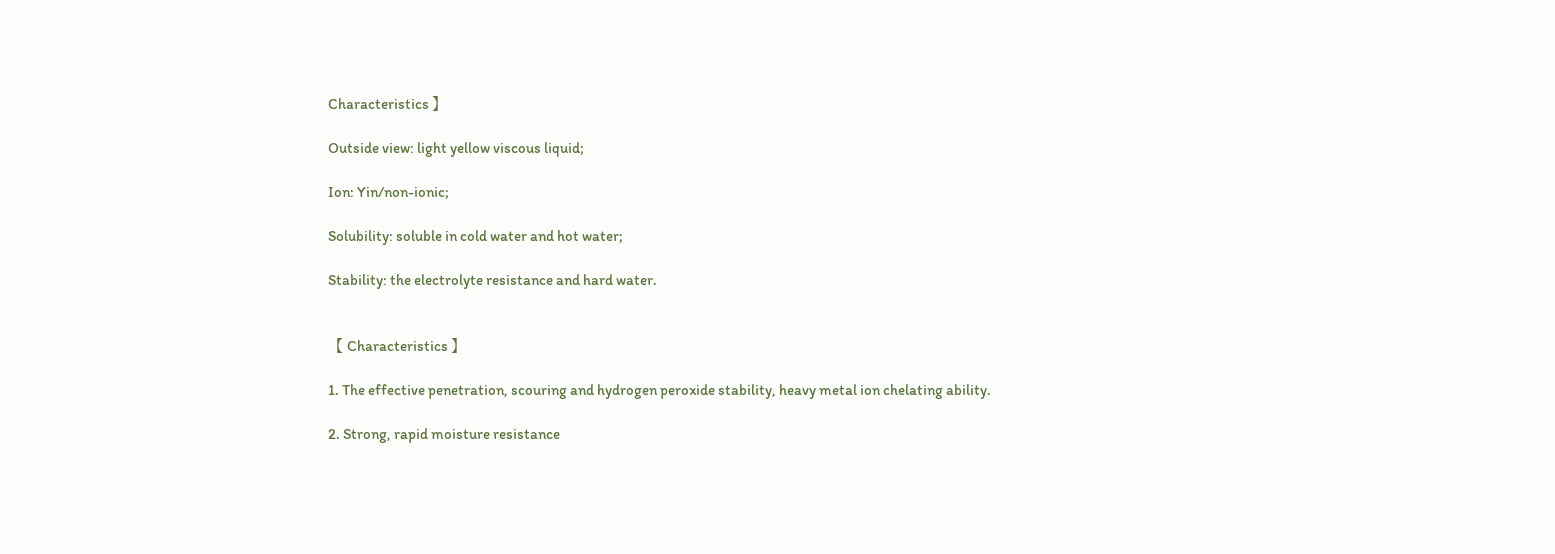Characteristics 】

Outside view: light yellow viscous liquid;

Ion: Yin/non-ionic;

Solubility: soluble in cold water and hot water;

Stability: the electrolyte resistance and hard water.


【 Characteristics 】

1. The effective penetration, scouring and hydrogen peroxide stability, heavy metal ion chelating ability.

2. Strong, rapid moisture resistance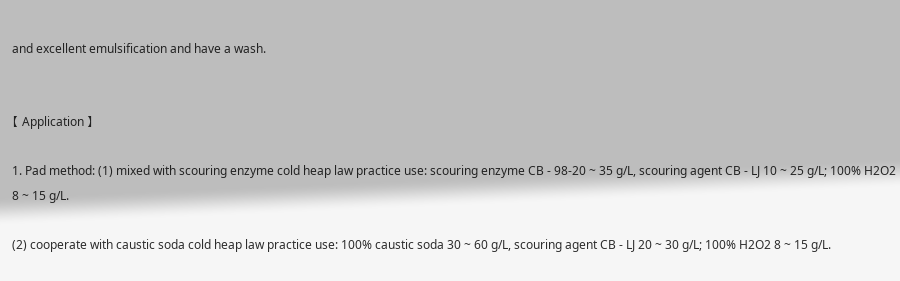and excellent emulsification and have a wash.


【 Application 】

1. Pad method: (1) mixed with scouring enzyme cold heap law practice use: scouring enzyme CB - 98-20 ~ 35 g/L, scouring agent CB - LJ 10 ~ 25 g/L; 100% H2O2 8 ~ 15 g/L.

(2) cooperate with caustic soda cold heap law practice use: 100% caustic soda 30 ~ 60 g/L, scouring agent CB - LJ 20 ~ 30 g/L; 100% H2O2 8 ~ 15 g/L.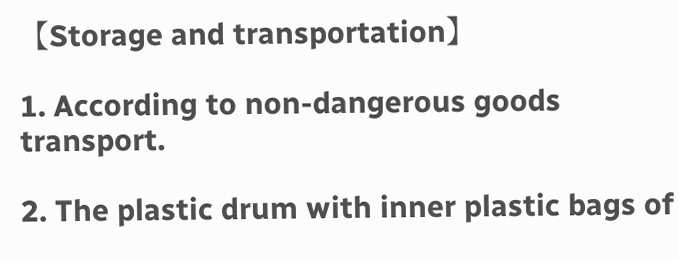【Storage and transportation】

1. According to non-dangerous goods transport.

2. The plastic drum with inner plastic bags of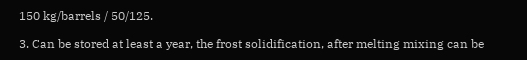150 kg/barrels / 50/125.

3. Can be stored at least a year, the frost solidification, after melting mixing can be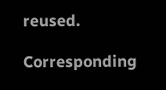reused.

Corresponding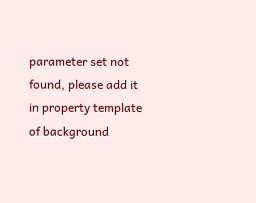parameter set not found, please add it in property template of background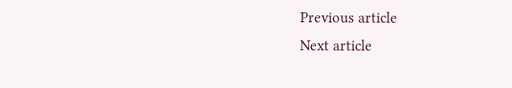Previous article
Next article